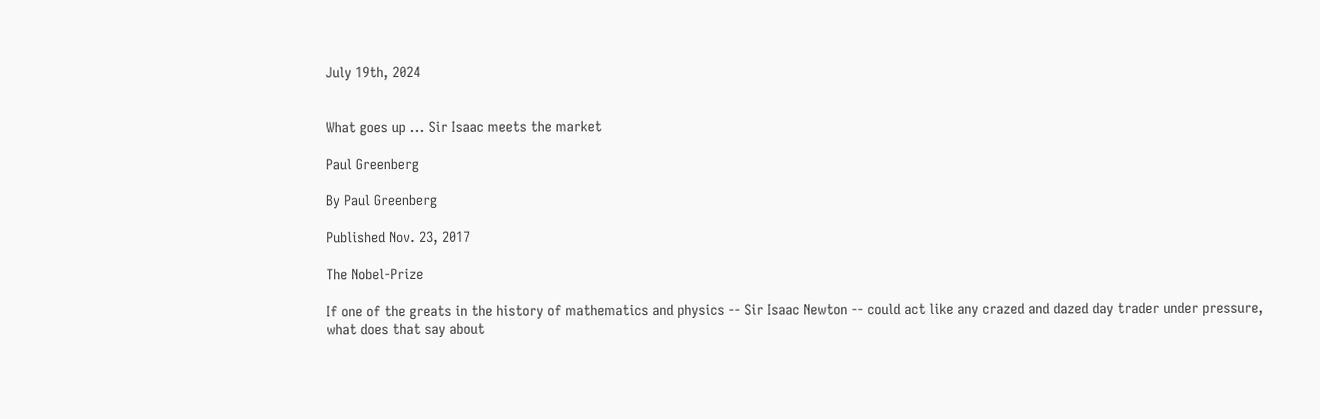July 19th, 2024


What goes up ... Sir Isaac meets the market

Paul Greenberg

By Paul Greenberg

Published Nov. 23, 2017

The Nobel-Prize

If one of the greats in the history of mathematics and physics -- Sir Isaac Newton -- could act like any crazed and dazed day trader under pressure, what does that say about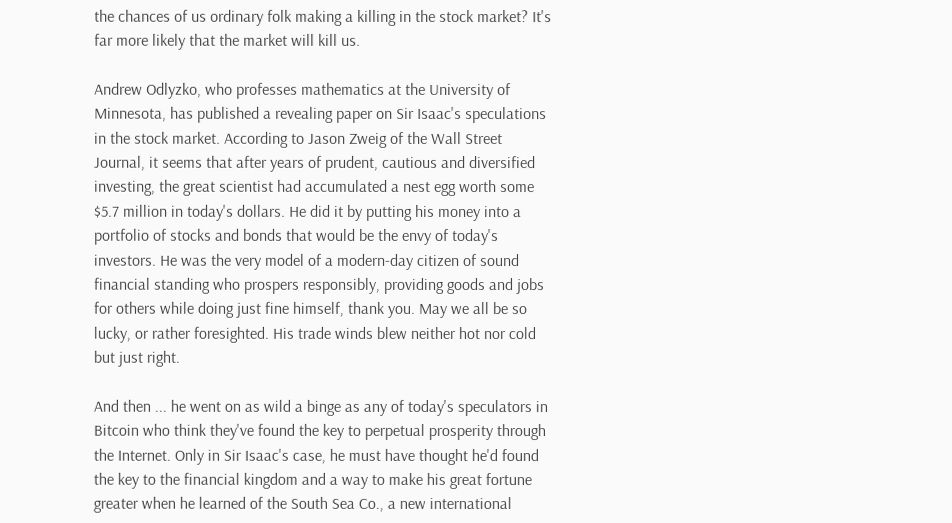the chances of us ordinary folk making a killing in the stock market? It's far more likely that the market will kill us.

Andrew Odlyzko, who professes mathematics at the University of Minnesota, has published a revealing paper on Sir Isaac's speculations in the stock market. According to Jason Zweig of the Wall Street Journal, it seems that after years of prudent, cautious and diversified investing, the great scientist had accumulated a nest egg worth some $5.7 million in today's dollars. He did it by putting his money into a portfolio of stocks and bonds that would be the envy of today's investors. He was the very model of a modern-day citizen of sound financial standing who prospers responsibly, providing goods and jobs for others while doing just fine himself, thank you. May we all be so lucky, or rather foresighted. His trade winds blew neither hot nor cold but just right.

And then ... he went on as wild a binge as any of today's speculators in Bitcoin who think they've found the key to perpetual prosperity through the Internet. Only in Sir Isaac's case, he must have thought he'd found the key to the financial kingdom and a way to make his great fortune greater when he learned of the South Sea Co., a new international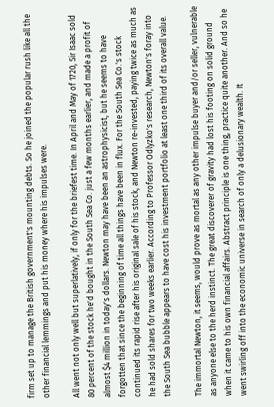firm set up to manage the British government's mounting debts. So he joined the popular rush like all the other financial lemmings and put his money where his impulses were.

All went not only well but superlatively, if only for the briefest time. In April and May of 1720, Sir Isaac sold 80 percent of the stock he'd bought in the South Sea Co. just a few months earlier, and made a profit of almost $4 million in today's dollars. Newton may have been an astrophysicist, but he seems to have forgotten that since the beginning of time all things have been in flux. For the South Sea Co.'s stock continued its rapid rise after his original sale of his stock, and Newton re-invested, paying twice as much as he had sold shares for two weeks earlier. According to Professor Odlyzko's research, Newton's foray into the South Sea bubble appears to have cost his investment portfolio at least one third of its overall value.

The immortal Newton, it seems, would prove as mortal as any other impulse buyer and/or seller, vulnerable as anyone else to the herd instinct. The great discoverer of gravity had lost his footing on solid ground when it came to his own financial affairs. Abstract principle is one thing, practice quite another. And so he went swirling off into the economic universe in search of only a delusionary wealth. It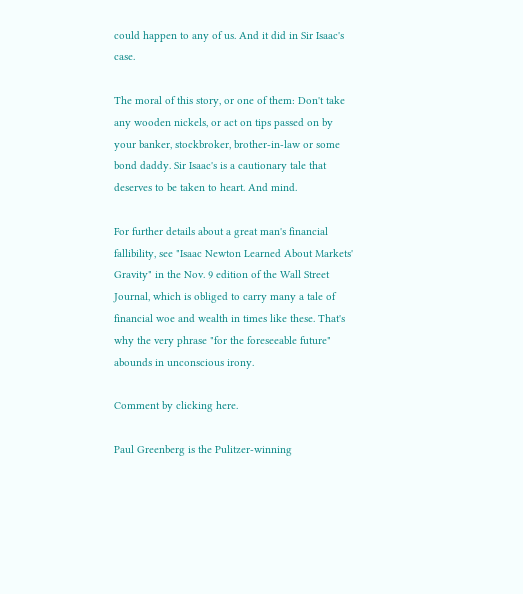could happen to any of us. And it did in Sir Isaac's case.

The moral of this story, or one of them: Don't take any wooden nickels, or act on tips passed on by your banker, stockbroker, brother-in-law or some bond daddy. Sir Isaac's is a cautionary tale that deserves to be taken to heart. And mind.

For further details about a great man's financial fallibility, see "Isaac Newton Learned About Markets' Gravity" in the Nov. 9 edition of the Wall Street Journal, which is obliged to carry many a tale of financial woe and wealth in times like these. That's why the very phrase "for the foreseeable future" abounds in unconscious irony.

Comment by clicking here.

Paul Greenberg is the Pulitzer-winning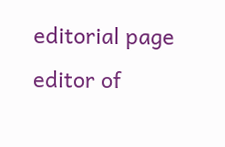editorial page editor of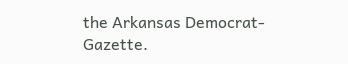the Arkansas Democrat-Gazette.